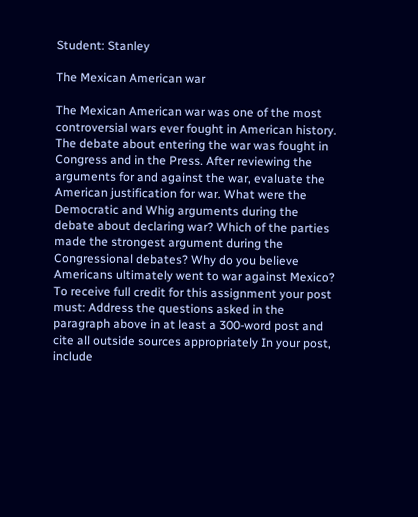Student: Stanley

The Mexican American war

The Mexican American war was one of the most controversial wars ever fought in American history. The debate about entering the war was fought in Congress and in the Press. After reviewing the arguments for and against the war, evaluate the American justification for war. What were the Democratic and Whig arguments during the debate about declaring war? Which of the parties made the strongest argument during the Congressional debates? Why do you believe Americans ultimately went to war against Mexico? To receive full credit for this assignment your post must: Address the questions asked in the paragraph above in at least a 300-word post and cite all outside sources appropriately In your post, include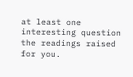at least one interesting question the readings raised for you.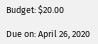Budget: $20.00

Due on: April 26, 2020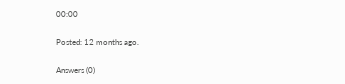00:00

Posted: 12 months ago.

Answers (0)